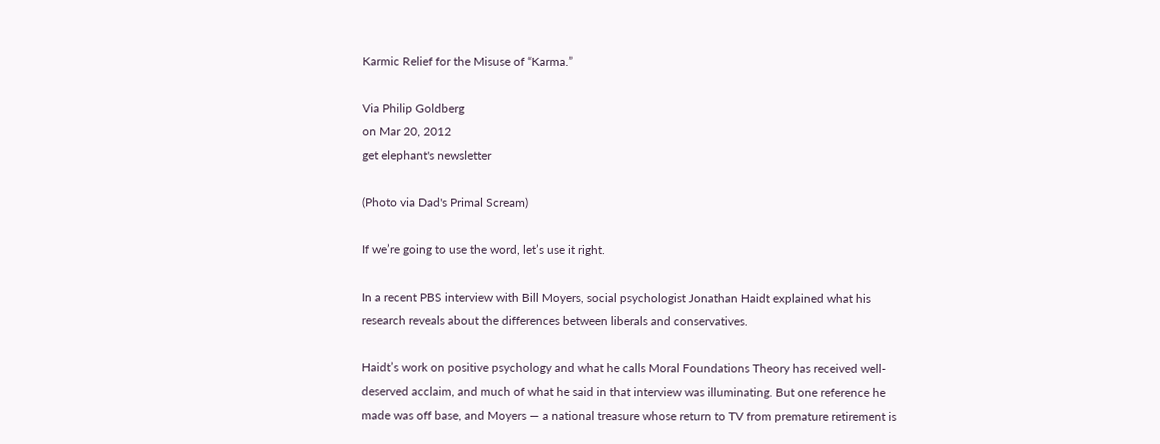Karmic Relief for the Misuse of “Karma.”

Via Philip Goldberg
on Mar 20, 2012
get elephant's newsletter

(Photo via Dad's Primal Scream)

If we’re going to use the word, let’s use it right.

In a recent PBS interview with Bill Moyers, social psychologist Jonathan Haidt explained what his research reveals about the differences between liberals and conservatives.

Haidt’s work on positive psychology and what he calls Moral Foundations Theory has received well-deserved acclaim, and much of what he said in that interview was illuminating. But one reference he made was off base, and Moyers — a national treasure whose return to TV from premature retirement is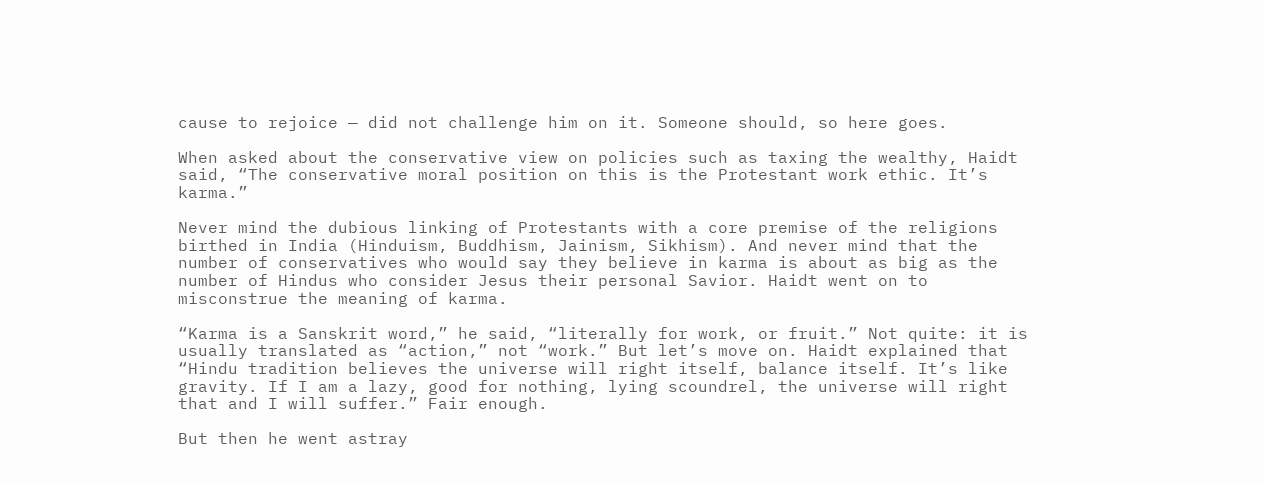cause to rejoice — did not challenge him on it. Someone should, so here goes.

When asked about the conservative view on policies such as taxing the wealthy, Haidt said, “The conservative moral position on this is the Protestant work ethic. It’s karma.”

Never mind the dubious linking of Protestants with a core premise of the religions birthed in India (Hinduism, Buddhism, Jainism, Sikhism). And never mind that the number of conservatives who would say they believe in karma is about as big as the number of Hindus who consider Jesus their personal Savior. Haidt went on to misconstrue the meaning of karma.

“Karma is a Sanskrit word,” he said, “literally for work, or fruit.” Not quite: it is usually translated as “action,” not “work.” But let’s move on. Haidt explained that “Hindu tradition believes the universe will right itself, balance itself. It’s like gravity. If I am a lazy, good for nothing, lying scoundrel, the universe will right that and I will suffer.” Fair enough.

But then he went astray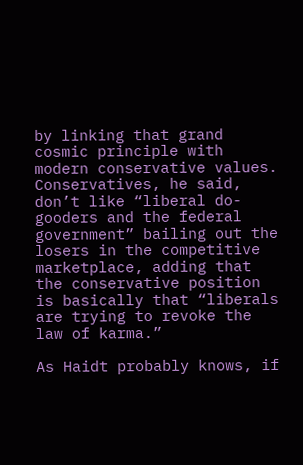by linking that grand cosmic principle with modern conservative values. Conservatives, he said, don’t like “liberal do-gooders and the federal government” bailing out the losers in the competitive marketplace, adding that the conservative position is basically that “liberals are trying to revoke the law of karma.”

As Haidt probably knows, if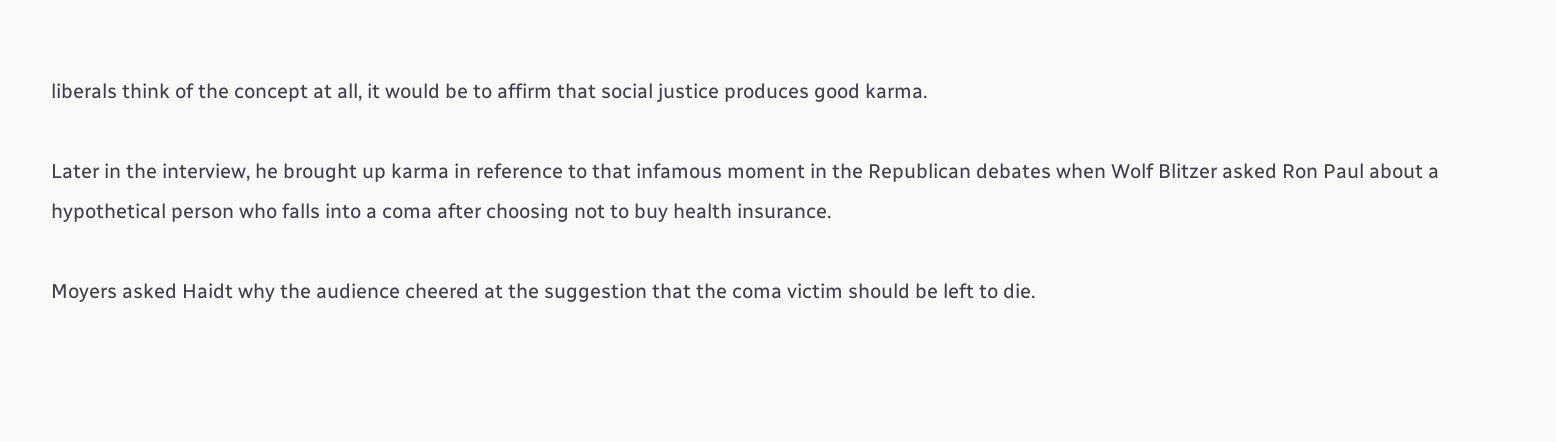liberals think of the concept at all, it would be to affirm that social justice produces good karma.

Later in the interview, he brought up karma in reference to that infamous moment in the Republican debates when Wolf Blitzer asked Ron Paul about a hypothetical person who falls into a coma after choosing not to buy health insurance.

Moyers asked Haidt why the audience cheered at the suggestion that the coma victim should be left to die.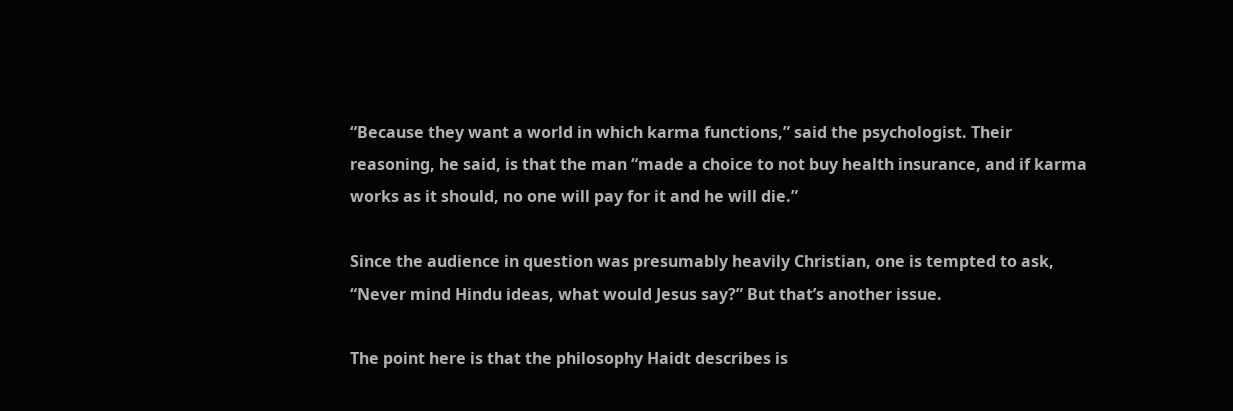“Because they want a world in which karma functions,” said the psychologist. Their reasoning, he said, is that the man “made a choice to not buy health insurance, and if karma works as it should, no one will pay for it and he will die.”

Since the audience in question was presumably heavily Christian, one is tempted to ask, “Never mind Hindu ideas, what would Jesus say?” But that’s another issue.

The point here is that the philosophy Haidt describes is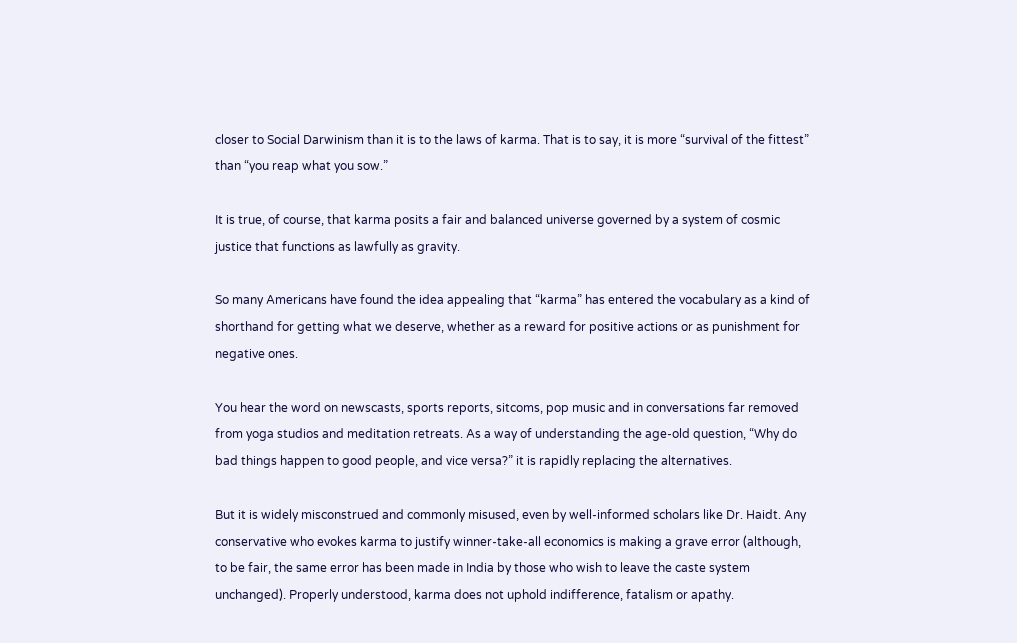closer to Social Darwinism than it is to the laws of karma. That is to say, it is more “survival of the fittest” than “you reap what you sow.”

It is true, of course, that karma posits a fair and balanced universe governed by a system of cosmic justice that functions as lawfully as gravity.

So many Americans have found the idea appealing that “karma” has entered the vocabulary as a kind of shorthand for getting what we deserve, whether as a reward for positive actions or as punishment for negative ones.

You hear the word on newscasts, sports reports, sitcoms, pop music and in conversations far removed from yoga studios and meditation retreats. As a way of understanding the age-old question, “Why do bad things happen to good people, and vice versa?” it is rapidly replacing the alternatives.

But it is widely misconstrued and commonly misused, even by well-informed scholars like Dr. Haidt. Any conservative who evokes karma to justify winner-take-all economics is making a grave error (although, to be fair, the same error has been made in India by those who wish to leave the caste system unchanged). Properly understood, karma does not uphold indifference, fatalism or apathy.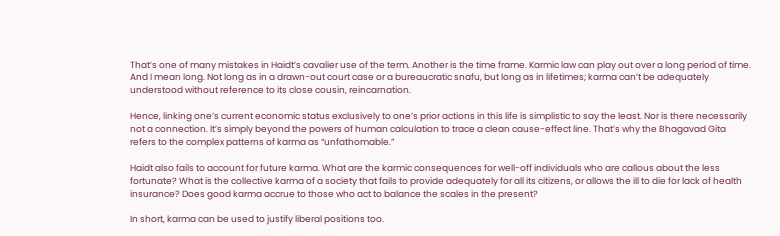That’s one of many mistakes in Haidt’s cavalier use of the term. Another is the time frame. Karmic law can play out over a long period of time. And I mean long. Not long as in a drawn-out court case or a bureaucratic snafu, but long as in lifetimes; karma can’t be adequately understood without reference to its close cousin, reincarnation.

Hence, linking one’s current economic status exclusively to one’s prior actions in this life is simplistic to say the least. Nor is there necessarily not a connection. It’s simply beyond the powers of human calculation to trace a clean cause-effect line. That’s why the Bhagavad Gita refers to the complex patterns of karma as “unfathomable.”

Haidt also fails to account for future karma. What are the karmic consequences for well-off individuals who are callous about the less fortunate? What is the collective karma of a society that fails to provide adequately for all its citizens, or allows the ill to die for lack of health insurance? Does good karma accrue to those who act to balance the scales in the present?

In short, karma can be used to justify liberal positions too.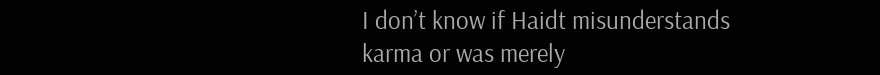I don’t know if Haidt misunderstands karma or was merely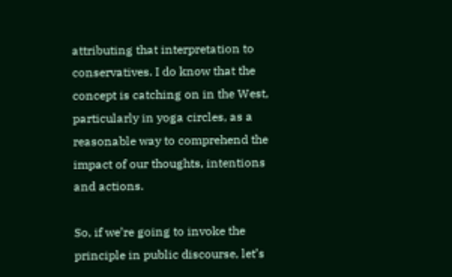attributing that interpretation to conservatives. I do know that the concept is catching on in the West, particularly in yoga circles, as a reasonable way to comprehend the impact of our thoughts, intentions and actions.

So, if we’re going to invoke the principle in public discourse, let’s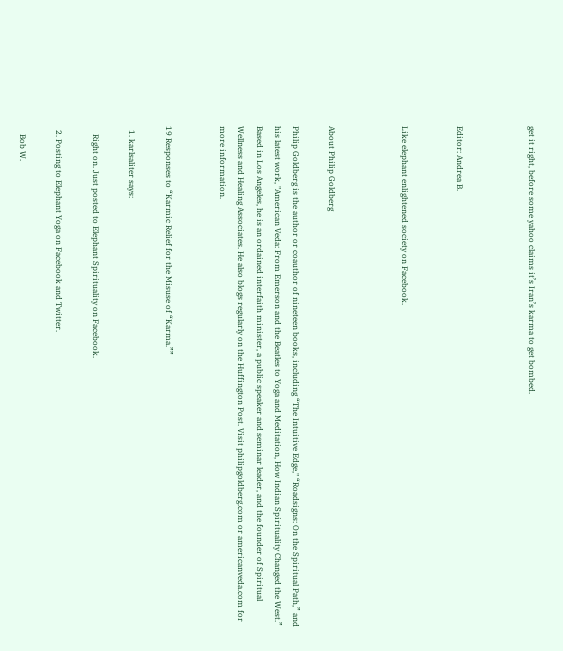get it right, before some yahoo claims it’s Iran’s karma to get bombed.



Editor: Andrea B.


Like elephant enlightened society on Facebook.



About Philip Goldberg

Philip Goldberg is the author or coauthor of nineteen books, including “The Intuitive Edge," “Roadsigns: On the Spiritual Path,” and his latest work, "American Veda: From Emerson and the Beatles to Yoga and Meditation, How Indian Spirituality Changed the West.” Based in Los Angeles, he is an ordained interfaith minister, a public speaker and seminar leader, and the founder of Spiritual Wellness and Healing Associates. He also blogs regularly on the Huffington Post. Visit philipgoldberg.com or americanveda.com for more information.


19 Responses to “Karmic Relief for the Misuse of “Karma.””

  1. karlsaliter says:

    Right on. Just posted to Elephant Spirituality on Facebook.

  2. Posting to Elephant Yoga on Facebook and Twitter.

    Bob W.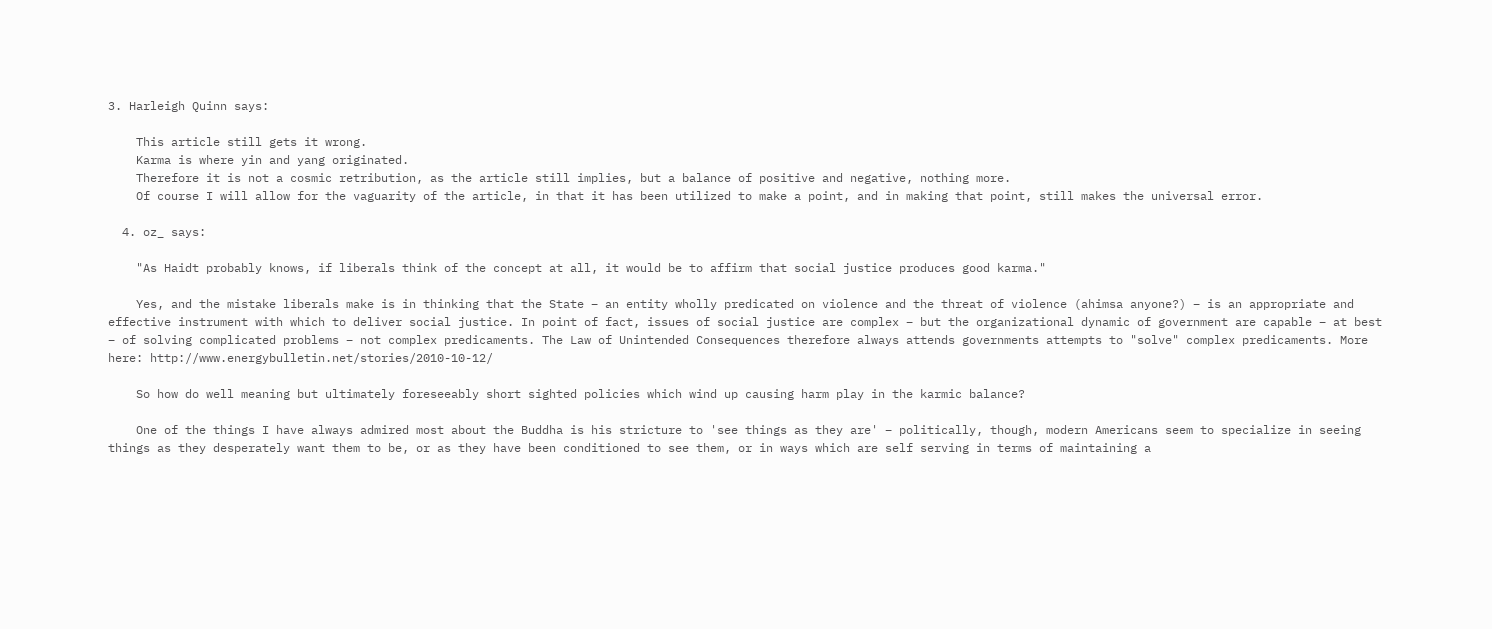3. Harleigh Quinn says:

    This article still gets it wrong.
    Karma is where yin and yang originated.
    Therefore it is not a cosmic retribution, as the article still implies, but a balance of positive and negative, nothing more.
    Of course I will allow for the vaguarity of the article, in that it has been utilized to make a point, and in making that point, still makes the universal error.

  4. oz_ says:

    "As Haidt probably knows, if liberals think of the concept at all, it would be to affirm that social justice produces good karma."

    Yes, and the mistake liberals make is in thinking that the State – an entity wholly predicated on violence and the threat of violence (ahimsa anyone?) – is an appropriate and effective instrument with which to deliver social justice. In point of fact, issues of social justice are complex – but the organizational dynamic of government are capable – at best – of solving complicated problems – not complex predicaments. The Law of Unintended Consequences therefore always attends governments attempts to "solve" complex predicaments. More here: http://www.energybulletin.net/stories/2010-10-12/

    So how do well meaning but ultimately foreseeably short sighted policies which wind up causing harm play in the karmic balance?

    One of the things I have always admired most about the Buddha is his stricture to 'see things as they are' – politically, though, modern Americans seem to specialize in seeing things as they desperately want them to be, or as they have been conditioned to see them, or in ways which are self serving in terms of maintaining a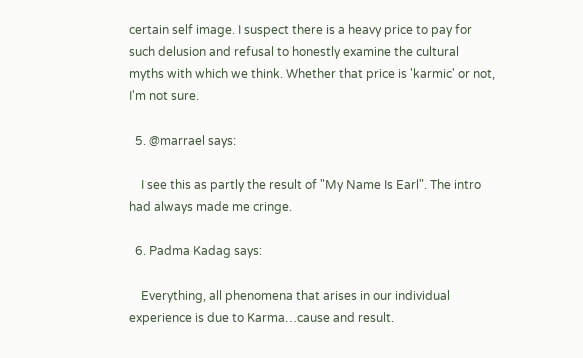certain self image. I suspect there is a heavy price to pay for such delusion and refusal to honestly examine the cultural myths with which we think. Whether that price is 'karmic' or not, I'm not sure.

  5. @marrael says:

    I see this as partly the result of "My Name Is Earl". The intro had always made me cringe.

  6. Padma Kadag says:

    Everything, all phenomena that arises in our individual experience is due to Karma…cause and result.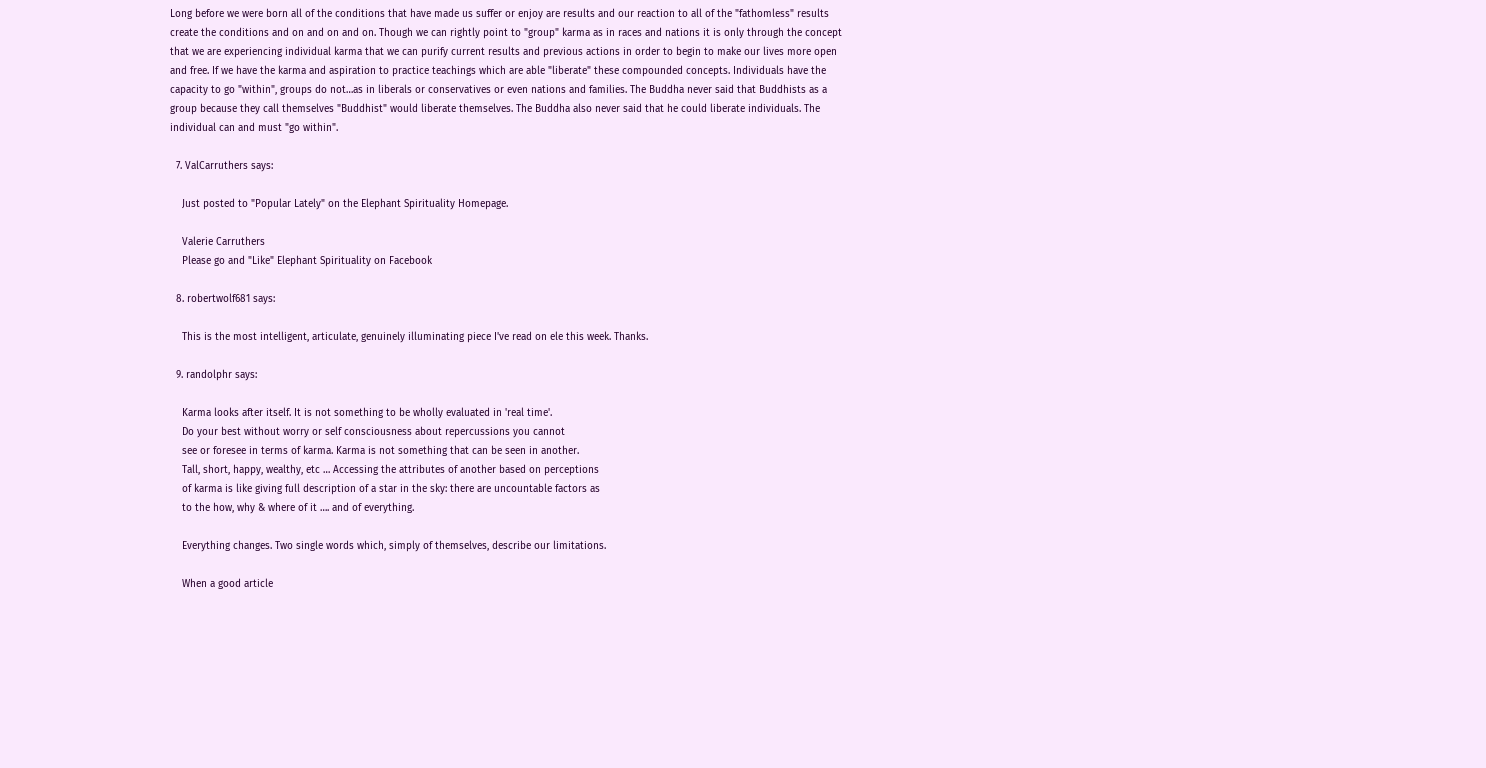Long before we were born all of the conditions that have made us suffer or enjoy are results and our reaction to all of the "fathomless" results create the conditions and on and on and on. Though we can rightly point to "group" karma as in races and nations it is only through the concept that we are experiencing individual karma that we can purify current results and previous actions in order to begin to make our lives more open and free. If we have the karma and aspiration to practice teachings which are able "liberate" these compounded concepts. Individuals have the capacity to go "within", groups do not…as in liberals or conservatives or even nations and families. The Buddha never said that Buddhists as a group because they call themselves "Buddhist" would liberate themselves. The Buddha also never said that he could liberate individuals. The individual can and must "go within".

  7. ValCarruthers says:

    Just posted to "Popular Lately" on the Elephant Spirituality Homepage.

    Valerie Carruthers
    Please go and "Like" Elephant Spirituality on Facebook

  8. robertwolf681 says:

    This is the most intelligent, articulate, genuinely illuminating piece I've read on ele this week. Thanks.

  9. randolphr says:

    Karma looks after itself. It is not something to be wholly evaluated in 'real time'.
    Do your best without worry or self consciousness about repercussions you cannot
    see or foresee in terms of karma. Karma is not something that can be seen in another.
    Tall, short, happy, wealthy, etc … Accessing the attributes of another based on perceptions
    of karma is like giving full description of a star in the sky: there are uncountable factors as
    to the how, why & where of it …. and of everything.

    Everything changes. Two single words which, simply of themselves, describe our limitations.

    When a good article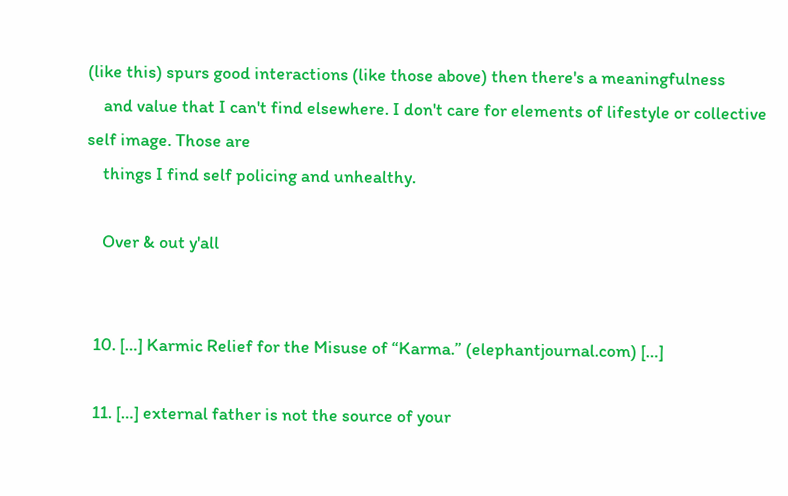(like this) spurs good interactions (like those above) then there's a meaningfulness
    and value that I can't find elsewhere. I don't care for elements of lifestyle or collective self image. Those are
    things I find self policing and unhealthy.

    Over & out y'all


  10. […] Karmic Relief for the Misuse of “Karma.” (elephantjournal.com) […]

  11. […] external father is not the source of your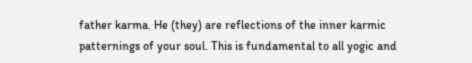father karma. He (they) are reflections of the inner karmic patternings of your soul. This is fundamental to all yogic and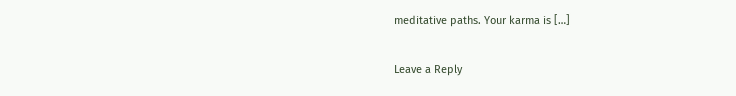meditative paths. Your karma is […]

Leave a Reply